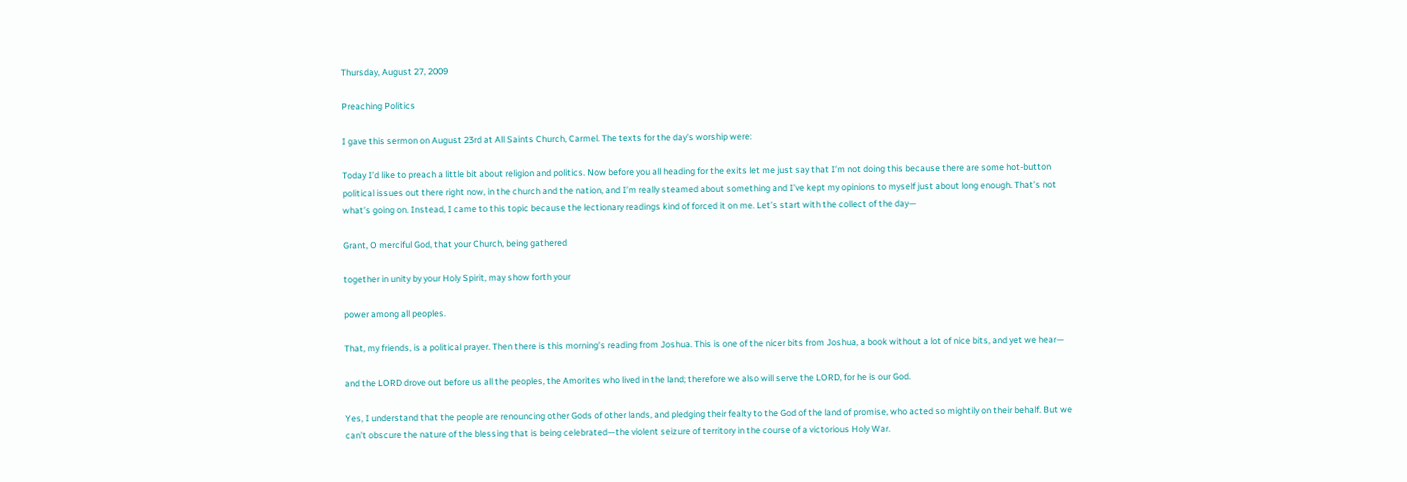Thursday, August 27, 2009

Preaching Politics

I gave this sermon on August 23rd at All Saints Church, Carmel. The texts for the day's worship were:

Today I’d like to preach a little bit about religion and politics. Now before you all heading for the exits let me just say that I’m not doing this because there are some hot-button political issues out there right now, in the church and the nation, and I’m really steamed about something and I’ve kept my opinions to myself just about long enough. That’s not what’s going on. Instead, I came to this topic because the lectionary readings kind of forced it on me. Let’s start with the collect of the day—

Grant, O merciful God, that your Church, being gathered

together in unity by your Holy Spirit, may show forth your

power among all peoples.

That, my friends, is a political prayer. Then there is this morning’s reading from Joshua. This is one of the nicer bits from Joshua, a book without a lot of nice bits, and yet we hear—

and the LORD drove out before us all the peoples, the Amorites who lived in the land; therefore we also will serve the LORD, for he is our God.

Yes, I understand that the people are renouncing other Gods of other lands, and pledging their fealty to the God of the land of promise, who acted so mightily on their behalf. But we can’t obscure the nature of the blessing that is being celebrated—the violent seizure of territory in the course of a victorious Holy War.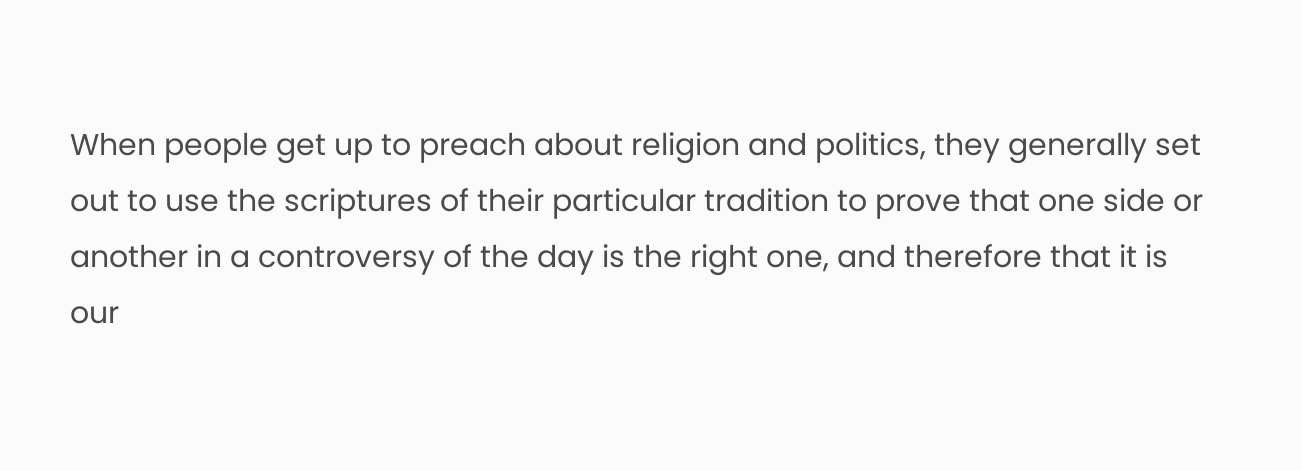When people get up to preach about religion and politics, they generally set out to use the scriptures of their particular tradition to prove that one side or another in a controversy of the day is the right one, and therefore that it is our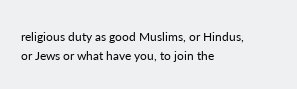religious duty as good Muslims, or Hindus, or Jews or what have you, to join the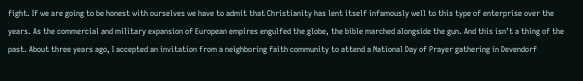fight. If we are going to be honest with ourselves we have to admit that Christianity has lent itself infamously well to this type of enterprise over the years. As the commercial and military expansion of European empires engulfed the globe, the bible marched alongside the gun. And this isn’t a thing of the past. About three years ago, I accepted an invitation from a neighboring faith community to attend a National Day of Prayer gathering in Devendorf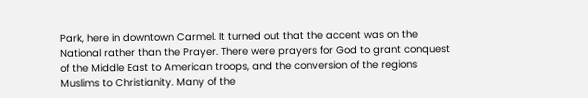Park, here in downtown Carmel. It turned out that the accent was on the National rather than the Prayer. There were prayers for God to grant conquest of the Middle East to American troops, and the conversion of the regions Muslims to Christianity. Many of the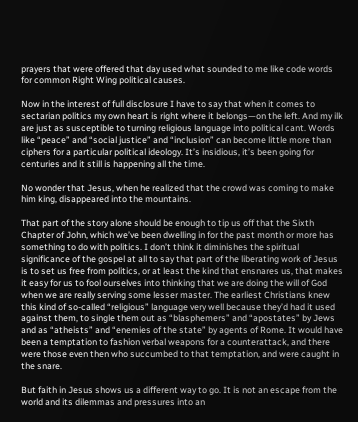prayers that were offered that day used what sounded to me like code words for common Right Wing political causes.

Now in the interest of full disclosure I have to say that when it comes to sectarian politics my own heart is right where it belongs—on the left. And my ilk are just as susceptible to turning religious language into political cant. Words like “peace” and “social justice” and “inclusion” can become little more than ciphers for a particular political ideology. It’s insidious, it’s been going for centuries and it still is happening all the time.

No wonder that Jesus, when he realized that the crowd was coming to make him king, disappeared into the mountains.

That part of the story alone should be enough to tip us off that the Sixth Chapter of John, which we’ve been dwelling in for the past month or more has something to do with politics. I don’t think it diminishes the spiritual significance of the gospel at all to say that part of the liberating work of Jesus is to set us free from politics, or at least the kind that ensnares us, that makes it easy for us to fool ourselves into thinking that we are doing the will of God when we are really serving some lesser master. The earliest Christians knew this kind of so-called “religious” language very well because they’d had it used against them, to single them out as “blasphemers” and “apostates” by Jews and as “atheists” and “enemies of the state” by agents of Rome. It would have been a temptation to fashion verbal weapons for a counterattack, and there were those even then who succumbed to that temptation, and were caught in the snare.

But faith in Jesus shows us a different way to go. It is not an escape from the world and its dilemmas and pressures into an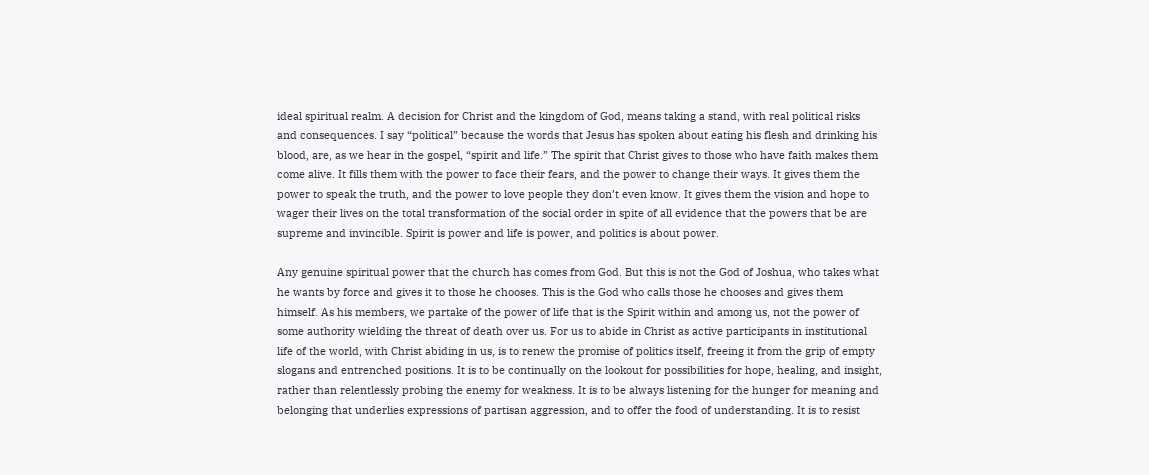ideal spiritual realm. A decision for Christ and the kingdom of God, means taking a stand, with real political risks and consequences. I say “political” because the words that Jesus has spoken about eating his flesh and drinking his blood, are, as we hear in the gospel, “spirit and life.” The spirit that Christ gives to those who have faith makes them come alive. It fills them with the power to face their fears, and the power to change their ways. It gives them the power to speak the truth, and the power to love people they don’t even know. It gives them the vision and hope to wager their lives on the total transformation of the social order in spite of all evidence that the powers that be are supreme and invincible. Spirit is power and life is power, and politics is about power.

Any genuine spiritual power that the church has comes from God. But this is not the God of Joshua, who takes what he wants by force and gives it to those he chooses. This is the God who calls those he chooses and gives them himself. As his members, we partake of the power of life that is the Spirit within and among us, not the power of some authority wielding the threat of death over us. For us to abide in Christ as active participants in institutional life of the world, with Christ abiding in us, is to renew the promise of politics itself, freeing it from the grip of empty slogans and entrenched positions. It is to be continually on the lookout for possibilities for hope, healing, and insight, rather than relentlessly probing the enemy for weakness. It is to be always listening for the hunger for meaning and belonging that underlies expressions of partisan aggression, and to offer the food of understanding. It is to resist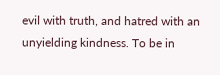evil with truth, and hatred with an unyielding kindness. To be in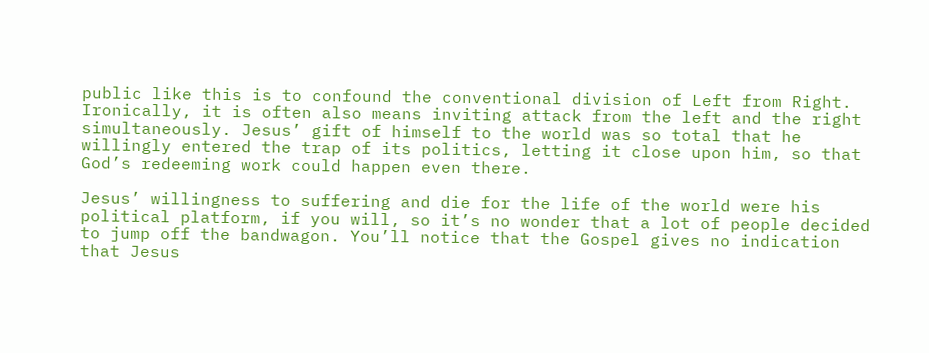public like this is to confound the conventional division of Left from Right. Ironically, it is often also means inviting attack from the left and the right simultaneously. Jesus’ gift of himself to the world was so total that he willingly entered the trap of its politics, letting it close upon him, so that God’s redeeming work could happen even there.

Jesus’ willingness to suffering and die for the life of the world were his political platform, if you will, so it’s no wonder that a lot of people decided to jump off the bandwagon. You’ll notice that the Gospel gives no indication that Jesus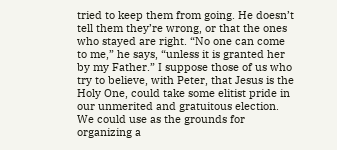tried to keep them from going. He doesn’t tell them they’re wrong, or that the ones who stayed are right. “No one can come to me,” he says, “unless it is granted her by my Father.” I suppose those of us who try to believe, with Peter, that Jesus is the Holy One, could take some elitist pride in our unmerited and gratuitous election. We could use as the grounds for organizing a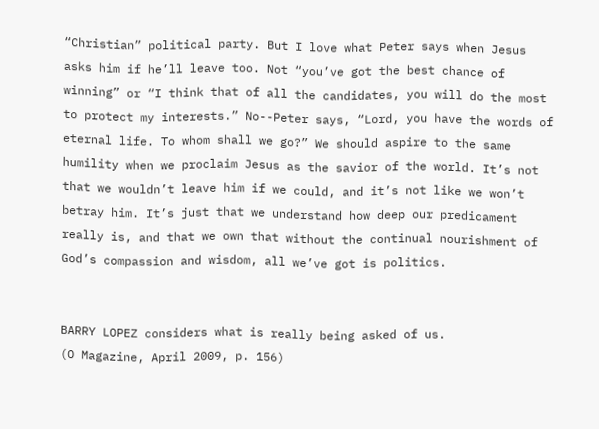“Christian” political party. But I love what Peter says when Jesus asks him if he’ll leave too. Not “you’ve got the best chance of winning” or “I think that of all the candidates, you will do the most to protect my interests.” No--Peter says, “Lord, you have the words of eternal life. To whom shall we go?” We should aspire to the same humility when we proclaim Jesus as the savior of the world. It’s not that we wouldn’t leave him if we could, and it’s not like we won’t betray him. It’s just that we understand how deep our predicament really is, and that we own that without the continual nourishment of God’s compassion and wisdom, all we’ve got is politics.


BARRY LOPEZ considers what is really being asked of us.
(O Magazine, April 2009, p. 156)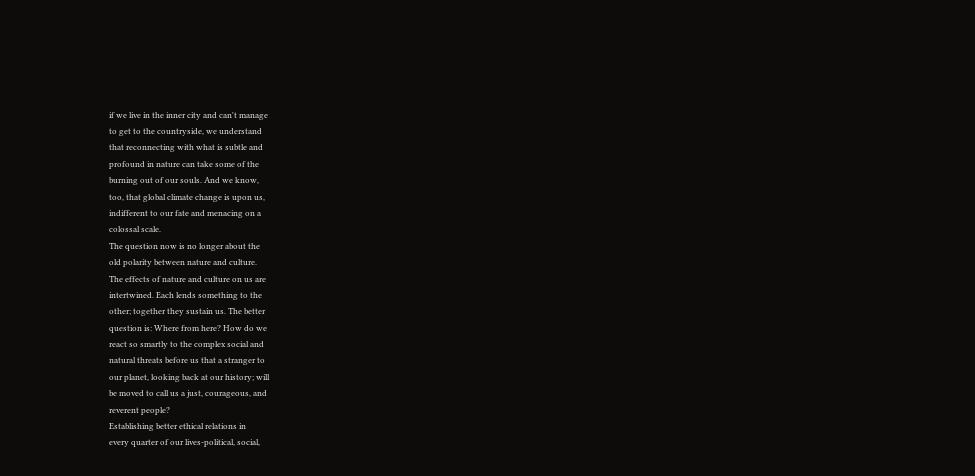if we live in the inner city and can't manage
to get to the countryside, we understand
that reconnecting with what is subtle and
profound in nature can take some of the
burning out of our souls. And we know,
too, that global climate change is upon us,
indifferent to our fate and menacing on a
colossal scale.
The question now is no longer about the
old polarity between nature and culture.
The effects of nature and culture on us are
intertwined. Each lends something to the
other; together they sustain us. The better
question is: Where from here? How do we
react so smartly to the complex social and
natural threats before us that a stranger to
our planet, looking back at our history; will
be moved to call us a just, courageous, and
reverent people?
Establishing better ethical relations in
every quarter of our lives-political, social,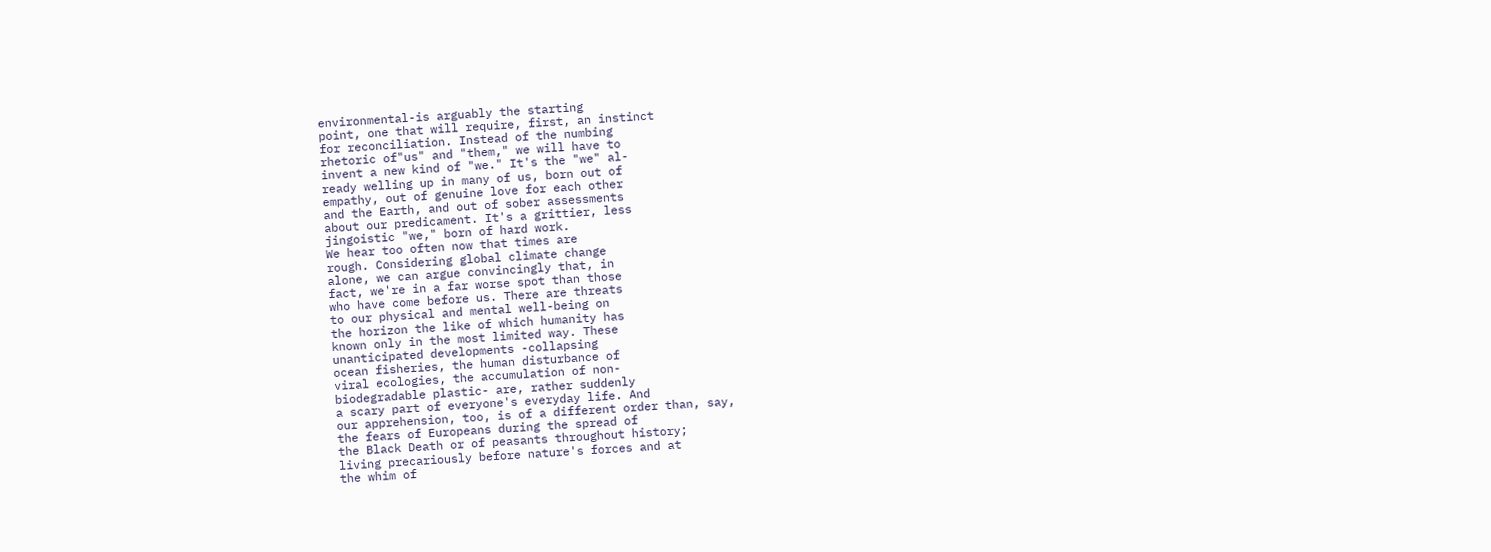environmental-is arguably the starting
point, one that will require, first, an instinct
for reconciliation. Instead of the numbing
rhetoric of"us" and "them," we will have to
invent a new kind of "we." It's the "we" al-
ready welling up in many of us, born out of
empathy, out of genuine love for each other
and the Earth, and out of sober assessments
about our predicament. It's a grittier, less
jingoistic "we," born of hard work.
We hear too often now that times are
rough. Considering global climate change
alone, we can argue convincingly that, in
fact, we're in a far worse spot than those
who have come before us. There are threats
to our physical and mental well-being on
the horizon the like of which humanity has
known only in the most limited way. These
unanticipated developments -collapsing
ocean fisheries, the human disturbance of
viral ecologies, the accumulation of non-
biodegradable plastic- are, rather suddenly
a scary part of everyone's everyday life. And
our apprehension, too, is of a different order than, say,
the fears of Europeans during the spread of
the Black Death or of peasants throughout history;
living precariously before nature's forces and at
the whim of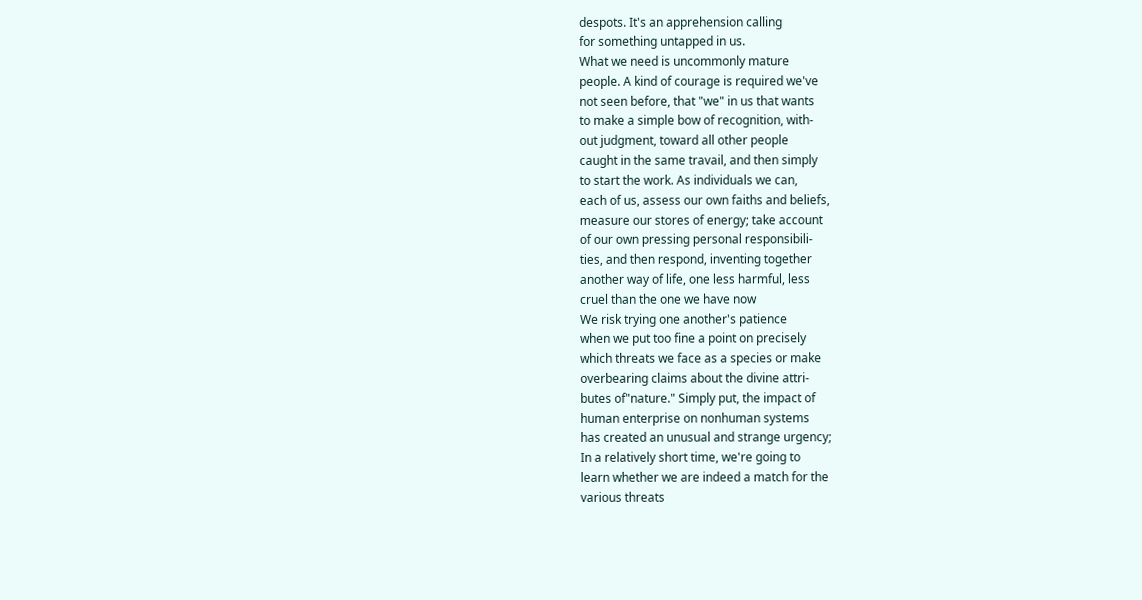despots. It's an apprehension calling
for something untapped in us.
What we need is uncommonly mature
people. A kind of courage is required we've
not seen before, that "we" in us that wants
to make a simple bow of recognition, with-
out judgment, toward all other people
caught in the same travail, and then simply
to start the work. As individuals we can,
each of us, assess our own faiths and beliefs,
measure our stores of energy; take account
of our own pressing personal responsibili-
ties, and then respond, inventing together
another way of life, one less harmful, less
cruel than the one we have now
We risk trying one another's patience
when we put too fine a point on precisely
which threats we face as a species or make
overbearing claims about the divine attri-
butes of"nature." Simply put, the impact of
human enterprise on nonhuman systems
has created an unusual and strange urgency;
In a relatively short time, we're going to
learn whether we are indeed a match for the
various threats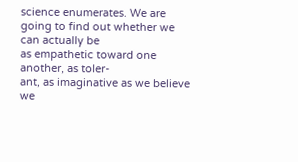science enumerates. We are
going to find out whether we can actually be
as empathetic toward one another, as toler-
ant, as imaginative as we believe we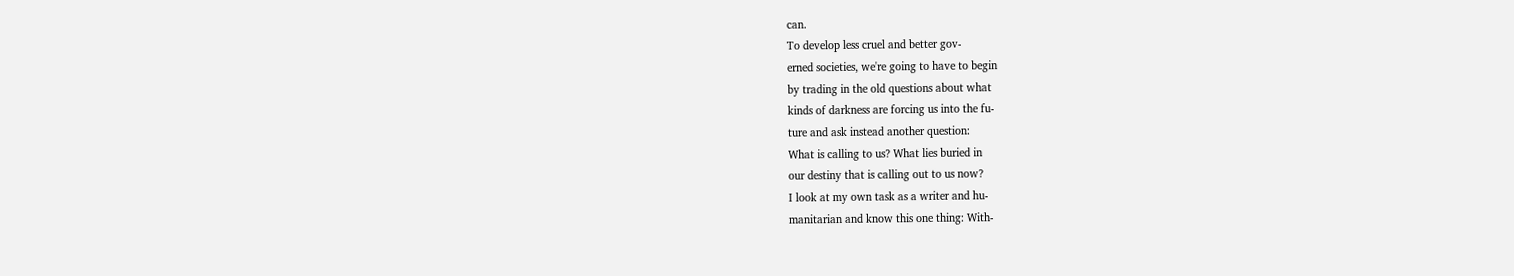can.
To develop less cruel and better gov-
erned societies, we're going to have to begin
by trading in the old questions about what
kinds of darkness are forcing us into the fu-
ture and ask instead another question:
What is calling to us? What lies buried in
our destiny that is calling out to us now?
I look at my own task as a writer and hu-
manitarian and know this one thing: With-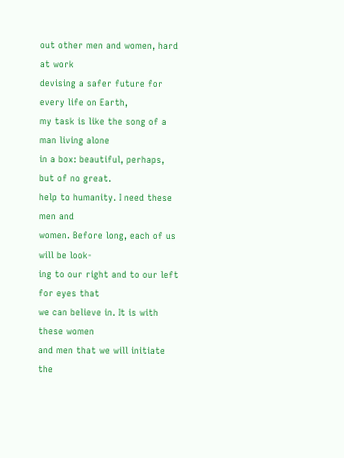out other men and women, hard at work
devising a safer future for every life on Earth,
my task is like the song of a man living alone
in a box: beautiful, perhaps, but of no great.
help to humanity. I need these men and
women. Before long, each of us will be look-
ing to our right and to our left for eyes that
we can believe in. It is with these women
and men that we will initiate the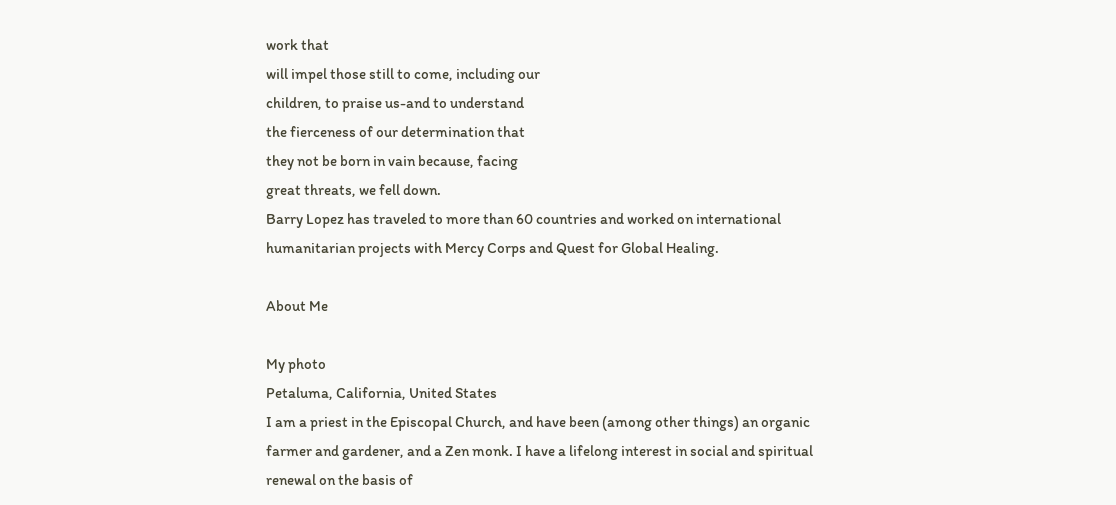work that
will impel those still to come, including our
children, to praise us-and to understand
the fierceness of our determination that
they not be born in vain because, facing
great threats, we fell down.
Barry Lopez has traveled to more than 60 countries and worked on international humanitarian projects with Mercy Corps and Quest for Global Healing.

About Me

My photo
Petaluma, California, United States
I am a priest in the Episcopal Church, and have been (among other things) an organic farmer and gardener, and a Zen monk. I have a lifelong interest in social and spiritual renewal on the basis of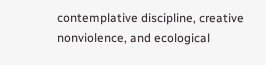contemplative discipline, creative nonviolence, and ecological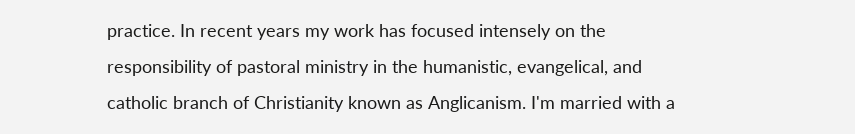practice. In recent years my work has focused intensely on the responsibility of pastoral ministry in the humanistic, evangelical, and catholic branch of Christianity known as Anglicanism. I'm married with a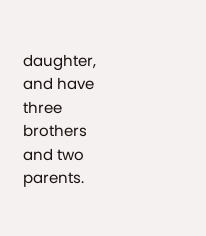daughter, and have three brothers and two parents.